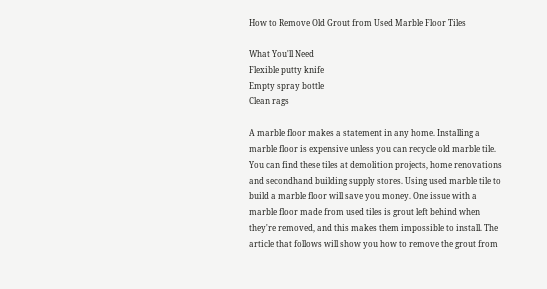How to Remove Old Grout from Used Marble Floor Tiles

What You'll Need
Flexible putty knife
Empty spray bottle
Clean rags

A marble floor makes a statement in any home. Installing a marble floor is expensive unless you can recycle old marble tile. You can find these tiles at demolition projects, home renovations and secondhand building supply stores. Using used marble tile to build a marble floor will save you money. One issue with a marble floor made from used tiles is grout left behind when they're removed, and this makes them impossible to install. The article that follows will show you how to remove the grout from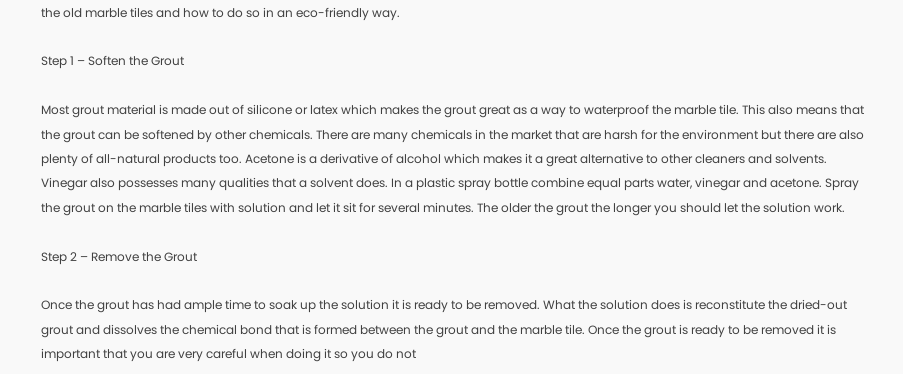the old marble tiles and how to do so in an eco-friendly way.

Step 1 – Soften the Grout

Most grout material is made out of silicone or latex which makes the grout great as a way to waterproof the marble tile. This also means that the grout can be softened by other chemicals. There are many chemicals in the market that are harsh for the environment but there are also plenty of all-natural products too. Acetone is a derivative of alcohol which makes it a great alternative to other cleaners and solvents. Vinegar also possesses many qualities that a solvent does. In a plastic spray bottle combine equal parts water, vinegar and acetone. Spray the grout on the marble tiles with solution and let it sit for several minutes. The older the grout the longer you should let the solution work.

Step 2 – Remove the Grout

Once the grout has had ample time to soak up the solution it is ready to be removed. What the solution does is reconstitute the dried-out grout and dissolves the chemical bond that is formed between the grout and the marble tile. Once the grout is ready to be removed it is important that you are very careful when doing it so you do not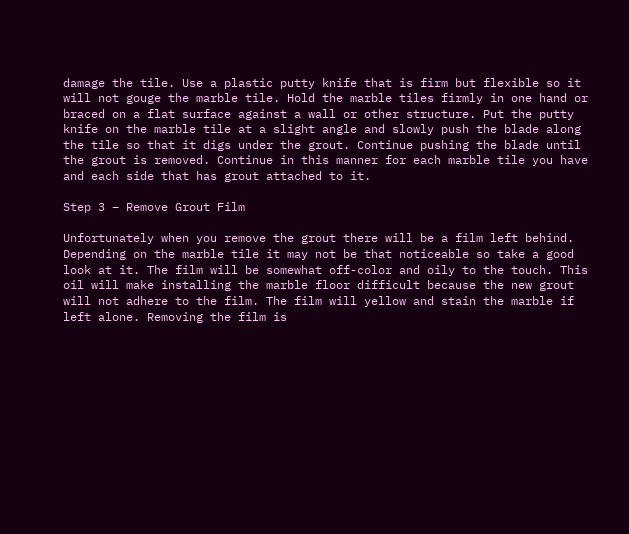damage the tile. Use a plastic putty knife that is firm but flexible so it will not gouge the marble tile. Hold the marble tiles firmly in one hand or braced on a flat surface against a wall or other structure. Put the putty knife on the marble tile at a slight angle and slowly push the blade along the tile so that it digs under the grout. Continue pushing the blade until the grout is removed. Continue in this manner for each marble tile you have and each side that has grout attached to it.

Step 3 – Remove Grout Film

Unfortunately when you remove the grout there will be a film left behind. Depending on the marble tile it may not be that noticeable so take a good look at it. The film will be somewhat off-color and oily to the touch. This oil will make installing the marble floor difficult because the new grout will not adhere to the film. The film will yellow and stain the marble if left alone. Removing the film is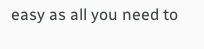easy as all you need to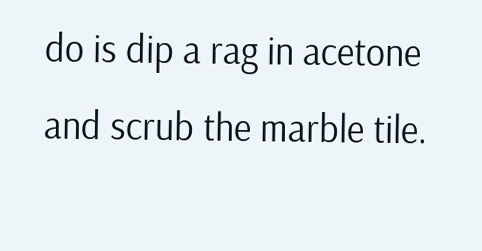do is dip a rag in acetone and scrub the marble tile.